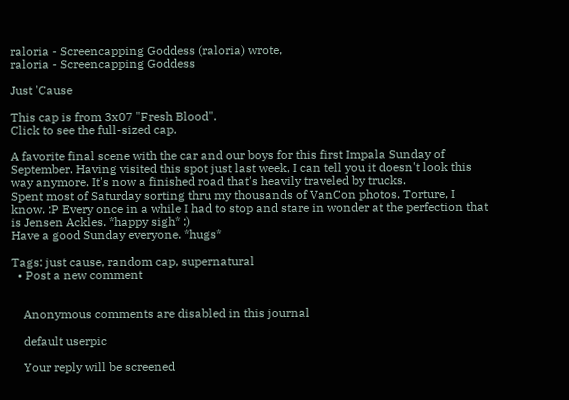raloria - Screencapping Goddess (raloria) wrote,
raloria - Screencapping Goddess

Just 'Cause

This cap is from 3x07 "Fresh Blood".
Click to see the full-sized cap.

A favorite final scene with the car and our boys for this first Impala Sunday of September. Having visited this spot just last week, I can tell you it doesn't look this way anymore. It's now a finished road that's heavily traveled by trucks.
Spent most of Saturday sorting thru my thousands of VanCon photos. Torture, I know. :P Every once in a while I had to stop and stare in wonder at the perfection that is Jensen Ackles. *happy sigh* :)
Have a good Sunday everyone. *hugs*

Tags: just cause, random cap, supernatural
  • Post a new comment


    Anonymous comments are disabled in this journal

    default userpic

    Your reply will be screened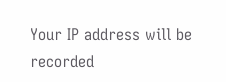Your IP address will be recorded